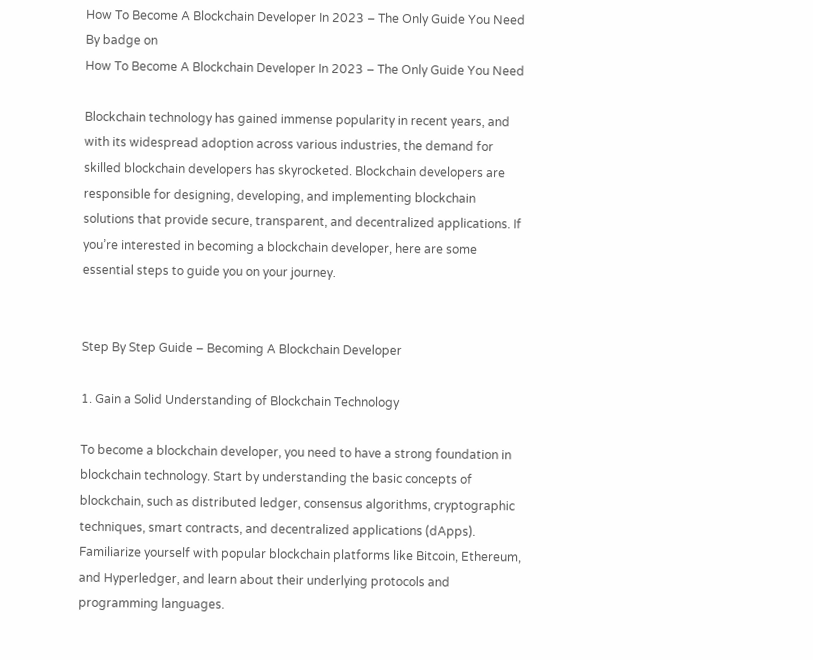How To Become A Blockchain Developer In 2023 – The Only Guide You Need
By badge on
How To Become A Blockchain Developer In 2023 – The Only Guide You Need

Blockchain technology has gained immense popularity in recent years, and with its widespread adoption across various industries, the demand for skilled blockchain developers has skyrocketed. Blockchain developers are responsible for designing, developing, and implementing blockchain solutions that provide secure, transparent, and decentralized applications. If you’re interested in becoming a blockchain developer, here are some essential steps to guide you on your journey.


Step By Step Guide – Becoming A Blockchain Developer

1. Gain a Solid Understanding of Blockchain Technology

To become a blockchain developer, you need to have a strong foundation in blockchain technology. Start by understanding the basic concepts of blockchain, such as distributed ledger, consensus algorithms, cryptographic techniques, smart contracts, and decentralized applications (dApps). Familiarize yourself with popular blockchain platforms like Bitcoin, Ethereum, and Hyperledger, and learn about their underlying protocols and programming languages.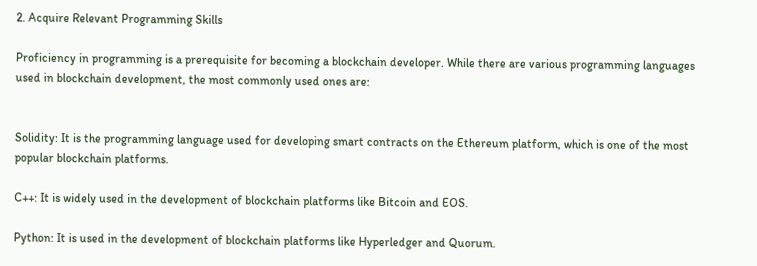2. Acquire Relevant Programming Skills

Proficiency in programming is a prerequisite for becoming a blockchain developer. While there are various programming languages used in blockchain development, the most commonly used ones are:


Solidity: It is the programming language used for developing smart contracts on the Ethereum platform, which is one of the most popular blockchain platforms.

C++: It is widely used in the development of blockchain platforms like Bitcoin and EOS.

Python: It is used in the development of blockchain platforms like Hyperledger and Quorum.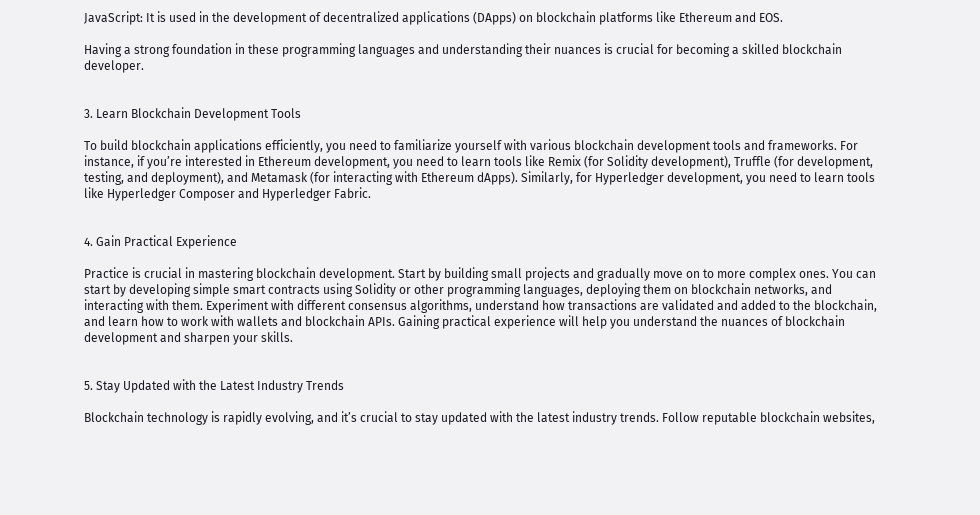JavaScript: It is used in the development of decentralized applications (DApps) on blockchain platforms like Ethereum and EOS.

Having a strong foundation in these programming languages and understanding their nuances is crucial for becoming a skilled blockchain developer.


3. Learn Blockchain Development Tools

To build blockchain applications efficiently, you need to familiarize yourself with various blockchain development tools and frameworks. For instance, if you’re interested in Ethereum development, you need to learn tools like Remix (for Solidity development), Truffle (for development, testing, and deployment), and Metamask (for interacting with Ethereum dApps). Similarly, for Hyperledger development, you need to learn tools like Hyperledger Composer and Hyperledger Fabric.


4. Gain Practical Experience

Practice is crucial in mastering blockchain development. Start by building small projects and gradually move on to more complex ones. You can start by developing simple smart contracts using Solidity or other programming languages, deploying them on blockchain networks, and interacting with them. Experiment with different consensus algorithms, understand how transactions are validated and added to the blockchain, and learn how to work with wallets and blockchain APIs. Gaining practical experience will help you understand the nuances of blockchain development and sharpen your skills.


5. Stay Updated with the Latest Industry Trends

Blockchain technology is rapidly evolving, and it’s crucial to stay updated with the latest industry trends. Follow reputable blockchain websites,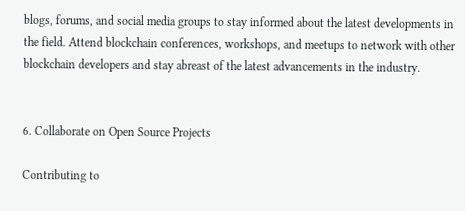blogs, forums, and social media groups to stay informed about the latest developments in the field. Attend blockchain conferences, workshops, and meetups to network with other blockchain developers and stay abreast of the latest advancements in the industry.


6. Collaborate on Open Source Projects

Contributing to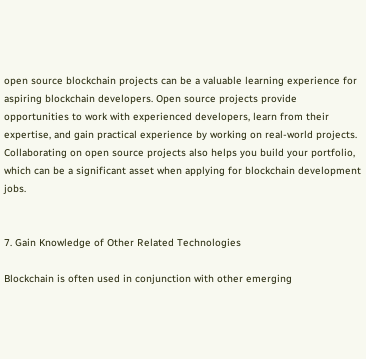open source blockchain projects can be a valuable learning experience for aspiring blockchain developers. Open source projects provide opportunities to work with experienced developers, learn from their expertise, and gain practical experience by working on real-world projects. Collaborating on open source projects also helps you build your portfolio, which can be a significant asset when applying for blockchain development jobs.


7. Gain Knowledge of Other Related Technologies

Blockchain is often used in conjunction with other emerging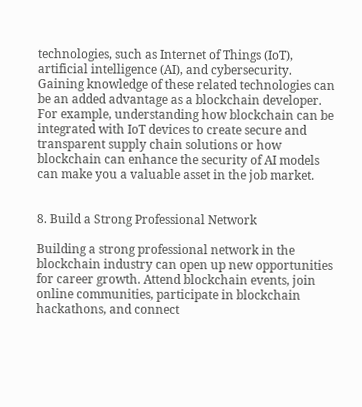technologies, such as Internet of Things (IoT), artificial intelligence (AI), and cybersecurity. Gaining knowledge of these related technologies can be an added advantage as a blockchain developer. For example, understanding how blockchain can be integrated with IoT devices to create secure and transparent supply chain solutions or how blockchain can enhance the security of AI models can make you a valuable asset in the job market.


8. Build a Strong Professional Network

Building a strong professional network in the blockchain industry can open up new opportunities for career growth. Attend blockchain events, join online communities, participate in blockchain hackathons, and connect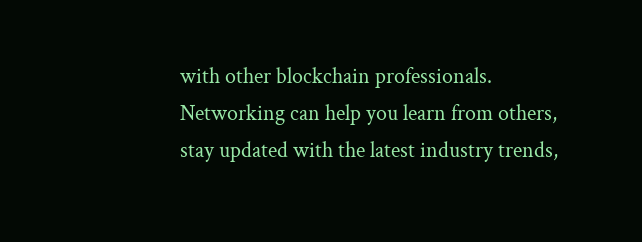with other blockchain professionals. Networking can help you learn from others, stay updated with the latest industry trends,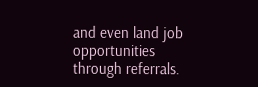and even land job opportunities through referrals.